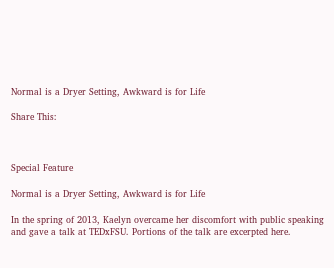Normal is a Dryer Setting, Awkward is for Life

Share This:



Special Feature

Normal is a Dryer Setting, Awkward is for Life

In the spring of 2013, Kaelyn overcame her discomfort with public speaking and gave a talk at TEDxFSU. Portions of the talk are excerpted here.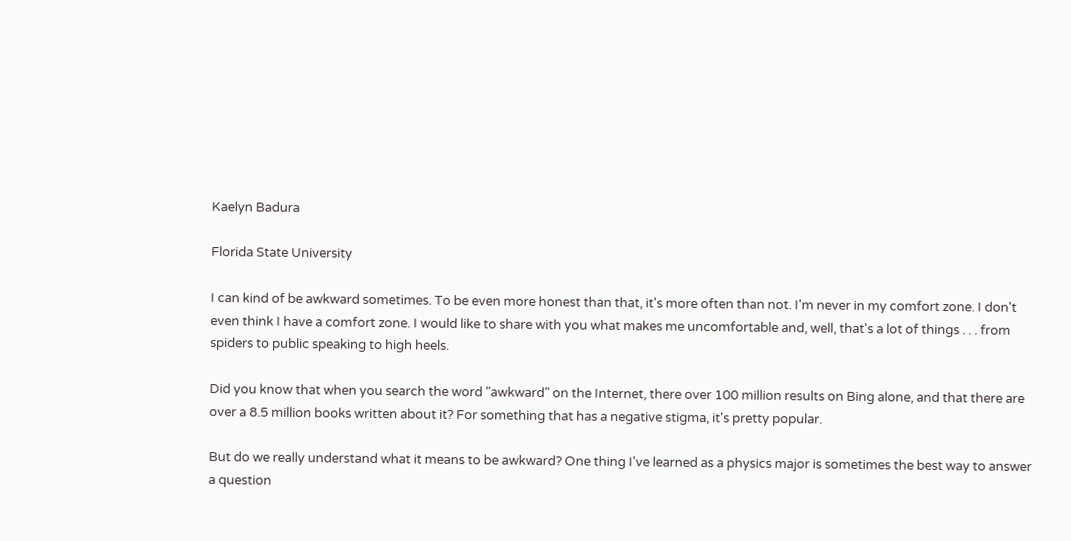Kaelyn Badura

Florida State University

I can kind of be awkward sometimes. To be even more honest than that, it's more often than not. I'm never in my comfort zone. I don't even think I have a comfort zone. I would like to share with you what makes me uncomfortable and, well, that's a lot of things . . . from spiders to public speaking to high heels.

Did you know that when you search the word "awkward" on the Internet, there over 100 million results on Bing alone, and that there are over a 8.5 million books written about it? For something that has a negative stigma, it's pretty popular.

But do we really understand what it means to be awkward? One thing I've learned as a physics major is sometimes the best way to answer a question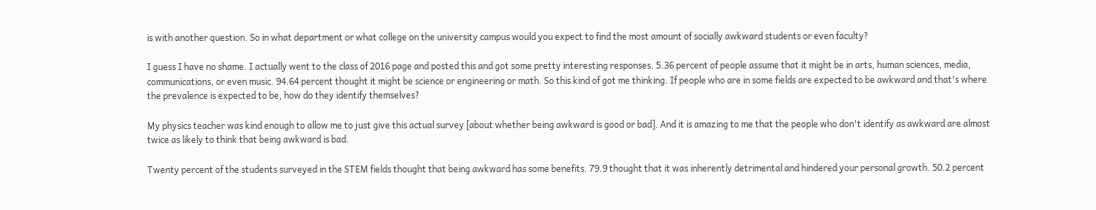is with another question. So in what department or what college on the university campus would you expect to find the most amount of socially awkward students or even faculty?

I guess I have no shame. I actually went to the class of 2016 page and posted this and got some pretty interesting responses. 5.36 percent of people assume that it might be in arts, human sciences, media, communications, or even music. 94.64 percent thought it might be science or engineering or math. So this kind of got me thinking. If people who are in some fields are expected to be awkward and that's where the prevalence is expected to be, how do they identify themselves?

My physics teacher was kind enough to allow me to just give this actual survey [about whether being awkward is good or bad]. And it is amazing to me that the people who don't identify as awkward are almost twice as likely to think that being awkward is bad.

Twenty percent of the students surveyed in the STEM fields thought that being awkward has some benefits. 79.9 thought that it was inherently detrimental and hindered your personal growth. 50.2 percent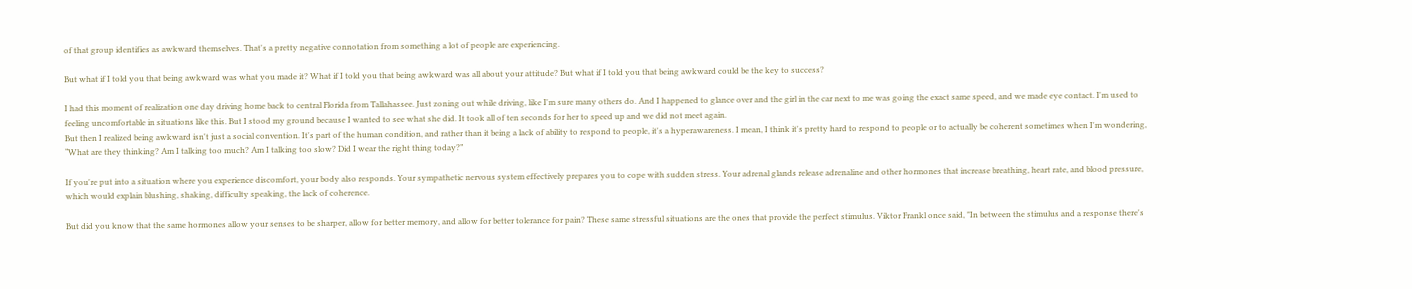of that group identifies as awkward themselves. That's a pretty negative connotation from something a lot of people are experiencing.

But what if I told you that being awkward was what you made it? What if I told you that being awkward was all about your attitude? But what if I told you that being awkward could be the key to success?

I had this moment of realization one day driving home back to central Florida from Tallahassee. Just zoning out while driving, like I'm sure many others do. And I happened to glance over and the girl in the car next to me was going the exact same speed, and we made eye contact. I'm used to feeling uncomfortable in situations like this. But I stood my ground because I wanted to see what she did. It took all of ten seconds for her to speed up and we did not meet again.
But then I realized being awkward isn't just a social convention. It's part of the human condition, and rather than it being a lack of ability to respond to people, it's a hyperawareness. I mean, I think it's pretty hard to respond to people or to actually be coherent sometimes when I'm wondering, “What are they thinking? Am I talking too much? Am I talking too slow? Did I wear the right thing today?”

If you're put into a situation where you experience discomfort, your body also responds. Your sympathetic nervous system effectively prepares you to cope with sudden stress. Your adrenal glands release adrenaline and other hormones that increase breathing, heart rate, and blood pressure, which would explain blushing, shaking, difficulty speaking, the lack of coherence.

But did you know that the same hormones allow your senses to be sharper, allow for better memory, and allow for better tolerance for pain? These same stressful situations are the ones that provide the perfect stimulus. Viktor Frankl once said, "In between the stimulus and a response there's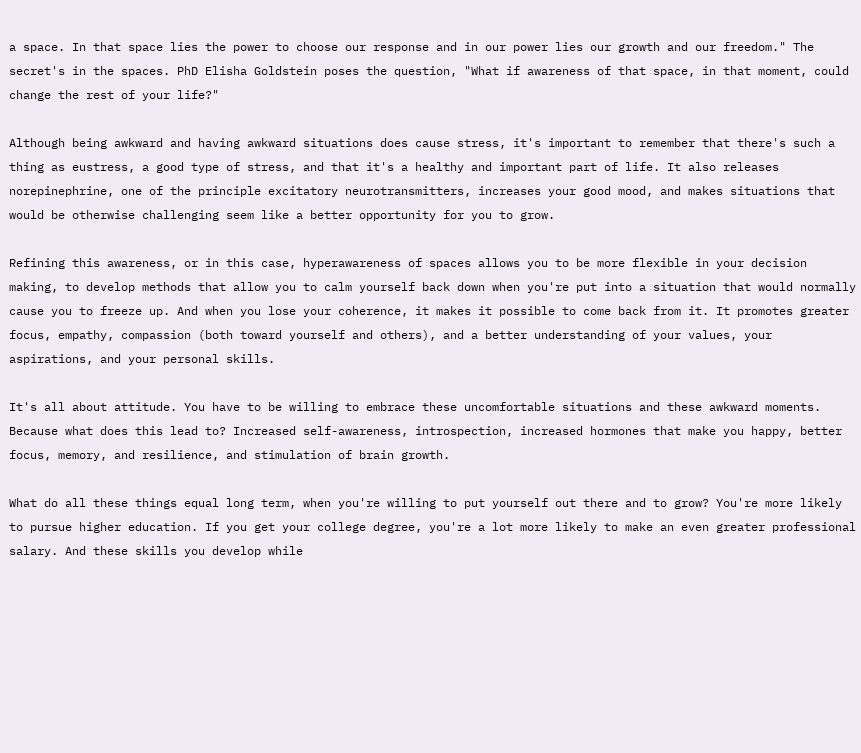a space. In that space lies the power to choose our response and in our power lies our growth and our freedom." The secret's in the spaces. PhD Elisha Goldstein poses the question, "What if awareness of that space, in that moment, could change the rest of your life?"

Although being awkward and having awkward situations does cause stress, it's important to remember that there's such a thing as eustress, a good type of stress, and that it's a healthy and important part of life. It also releases norepinephrine, one of the principle excitatory neurotransmitters, increases your good mood, and makes situations that would be otherwise challenging seem like a better opportunity for you to grow.

Refining this awareness, or in this case, hyperawareness of spaces allows you to be more flexible in your decision making, to develop methods that allow you to calm yourself back down when you're put into a situation that would normally cause you to freeze up. And when you lose your coherence, it makes it possible to come back from it. It promotes greater focus, empathy, compassion (both toward yourself and others), and a better understanding of your values, your aspirations, and your personal skills.

It's all about attitude. You have to be willing to embrace these uncomfortable situations and these awkward moments. Because what does this lead to? Increased self-awareness, introspection, increased hormones that make you happy, better focus, memory, and resilience, and stimulation of brain growth.

What do all these things equal long term, when you're willing to put yourself out there and to grow? You're more likely to pursue higher education. If you get your college degree, you're a lot more likely to make an even greater professional salary. And these skills you develop while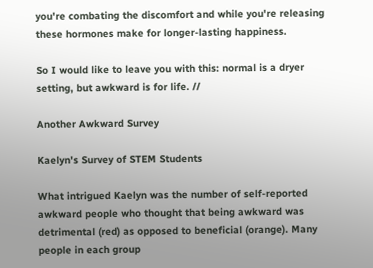you're combating the discomfort and while you're releasing these hormones make for longer-lasting happiness.

So I would like to leave you with this: normal is a dryer setting, but awkward is for life. //

Another Awkward Survey

Kaelyn's Survey of STEM Students

What intrigued Kaelyn was the number of self-reported awkward people who thought that being awkward was detrimental (red) as opposed to beneficial (orange). Many people in each group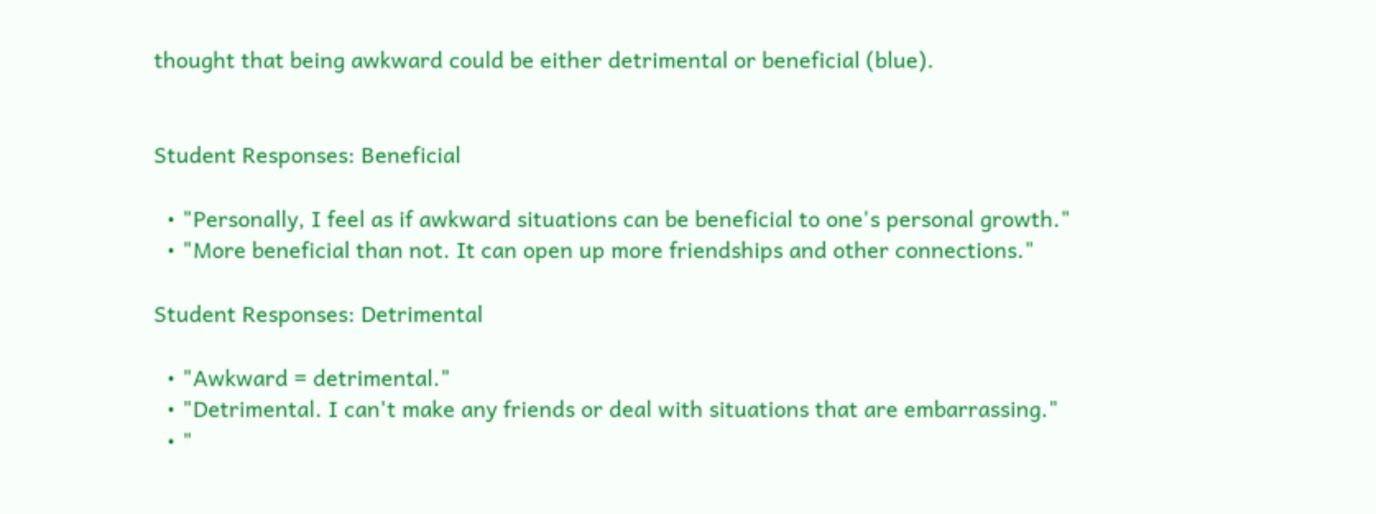thought that being awkward could be either detrimental or beneficial (blue).


Student Responses: Beneficial

  • "Personally, I feel as if awkward situations can be beneficial to one's personal growth."
  • "More beneficial than not. It can open up more friendships and other connections."

Student Responses: Detrimental

  • "Awkward = detrimental."
  • "Detrimental. I can't make any friends or deal with situations that are embarrassing."
  • "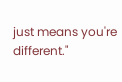just means you're different."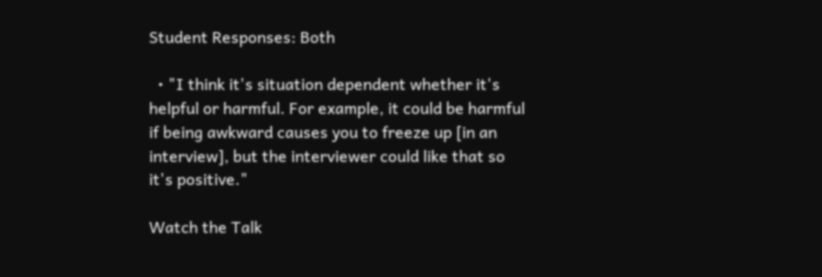Student Responses: Both

  • "I think it's situation dependent whether it's helpful or harmful. For example, it could be harmful if being awkward causes you to freeze up [in an interview], but the interviewer could like that so it's positive."

Watch the Talk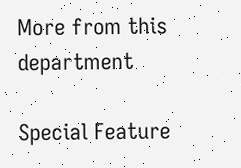More from this department

Special Feature